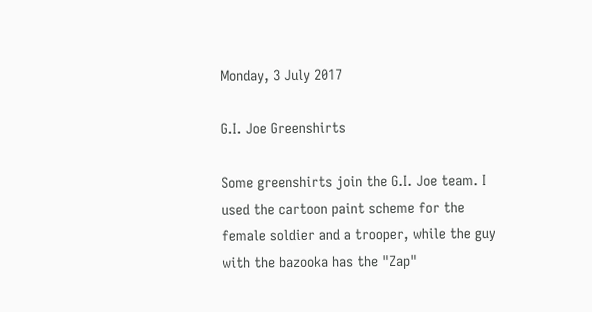Monday, 3 July 2017

G.I. Joe Greenshirts

Some greenshirts join the G.I. Joe team. I used the cartoon paint scheme for the female soldier and a trooper, while the guy with the bazooka has the "Zap"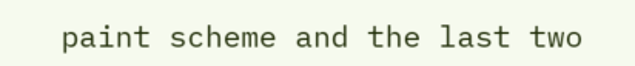paint scheme and the last two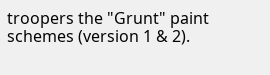troopers the "Grunt" paint schemes (version 1 & 2).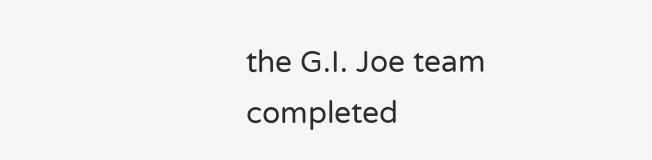the G.I. Joe team completed